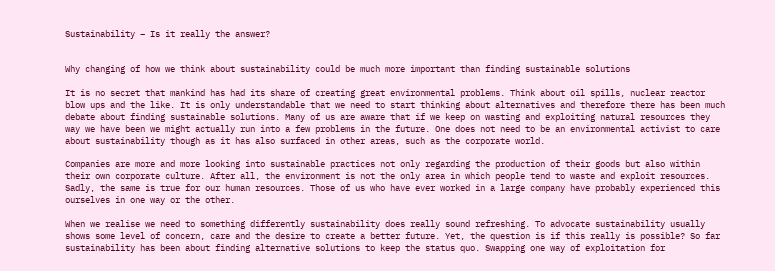Sustainability – Is it really the answer?


Why changing of how we think about sustainability could be much more important than finding sustainable solutions

It is no secret that mankind has had its share of creating great environmental problems. Think about oil spills, nuclear reactor blow ups and the like. It is only understandable that we need to start thinking about alternatives and therefore there has been much debate about finding sustainable solutions. Many of us are aware that if we keep on wasting and exploiting natural resources they way we have been we might actually run into a few problems in the future. One does not need to be an environmental activist to care about sustainability though as it has also surfaced in other areas, such as the corporate world.

Companies are more and more looking into sustainable practices not only regarding the production of their goods but also within their own corporate culture. After all, the environment is not the only area in which people tend to waste and exploit resources. Sadly, the same is true for our human resources. Those of us who have ever worked in a large company have probably experienced this ourselves in one way or the other.

When we realise we need to something differently sustainability does really sound refreshing. To advocate sustainability usually shows some level of concern, care and the desire to create a better future. Yet, the question is if this really is possible? So far sustainability has been about finding alternative solutions to keep the status quo. Swapping one way of exploitation for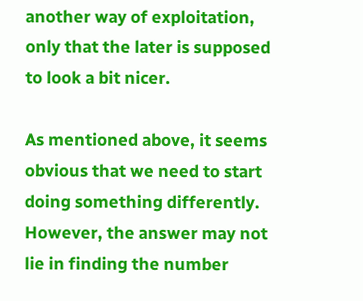another way of exploitation, only that the later is supposed to look a bit nicer.

As mentioned above, it seems obvious that we need to start doing something differently. However, the answer may not lie in finding the number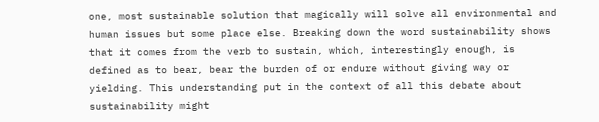one, most sustainable solution that magically will solve all environmental and human issues but some place else. Breaking down the word sustainability shows that it comes from the verb to sustain, which, interestingly enough, is defined as to bear, bear the burden of or endure without giving way or yielding. This understanding put in the context of all this debate about sustainability might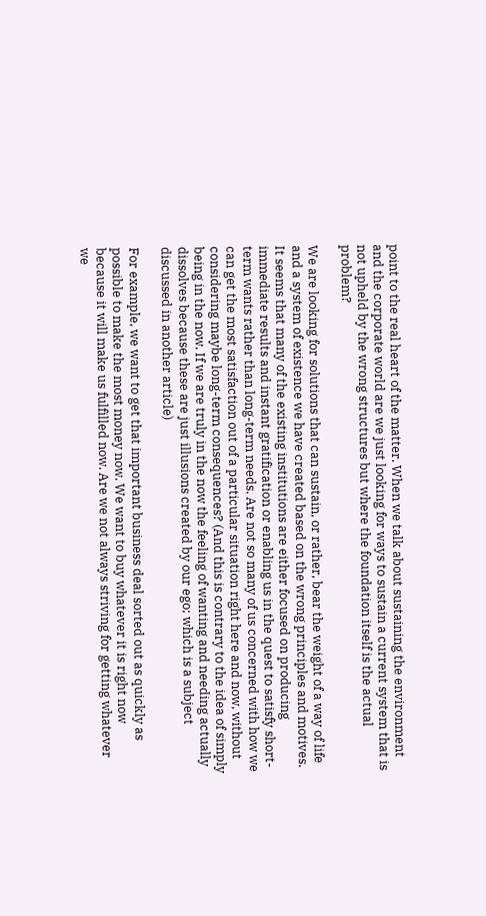point to the real heart of the matter. When we talk about sustaining the environment and the corporate world are we just looking for ways to sustain a current system that is not upheld by the wrong structures but where the foundation itself is the actual problem?

We are looking for solutions that can sustain, or rather, bear the weight of a way of life and a system of existence we have created based on the wrong principles and motives. It seems that many of the existing institutions are either focused on producing immediate results and instant gratification or enabling us in the quest to satisfy short-term wants rather than long-term needs. Are not so many of us concerned with how we can get the most satisfaction out of a particular situation right here and now, without considering maybe long-term consequences? (And this is contrary to the idea of simply being in the now. If we are truly in the now the feeling of wanting and needing actually dissolves because these are just illusions created by our ego; which is a subject discussed in another article)

For example, we want to get that important business deal sorted out as quickly as possible to make the most money now. We want to buy whatever it is right now because it will make us fulfilled now. Are we not always striving for getting whatever we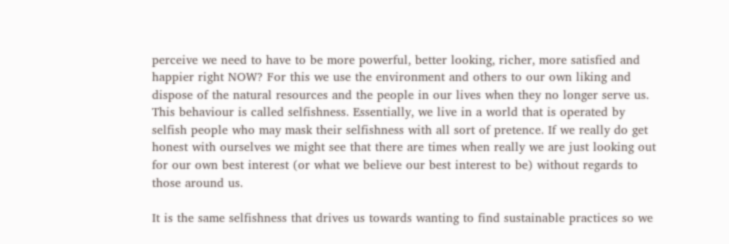perceive we need to have to be more powerful, better looking, richer, more satisfied and happier right NOW? For this we use the environment and others to our own liking and dispose of the natural resources and the people in our lives when they no longer serve us. This behaviour is called selfishness. Essentially, we live in a world that is operated by selfish people who may mask their selfishness with all sort of pretence. If we really do get honest with ourselves we might see that there are times when really we are just looking out for our own best interest (or what we believe our best interest to be) without regards to those around us.

It is the same selfishness that drives us towards wanting to find sustainable practices so we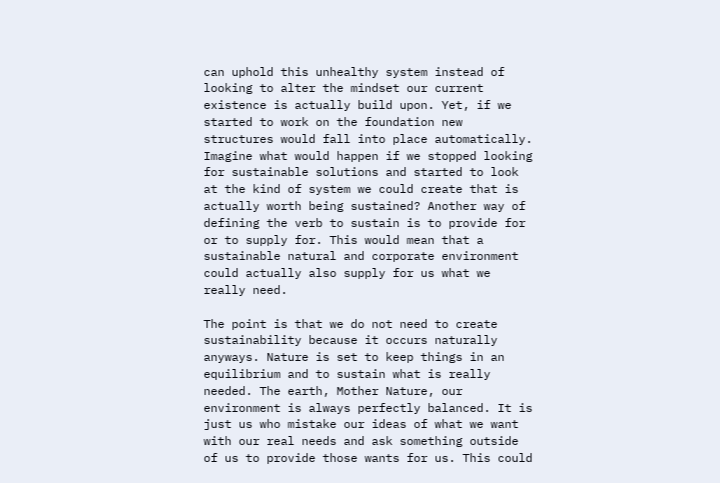can uphold this unhealthy system instead of looking to alter the mindset our current existence is actually build upon. Yet, if we started to work on the foundation new structures would fall into place automatically. Imagine what would happen if we stopped looking for sustainable solutions and started to look at the kind of system we could create that is actually worth being sustained? Another way of defining the verb to sustain is to provide for or to supply for. This would mean that a sustainable natural and corporate environment could actually also supply for us what we really need.

The point is that we do not need to create sustainability because it occurs naturally anyways. Nature is set to keep things in an equilibrium and to sustain what is really needed. The earth, Mother Nature, our environment is always perfectly balanced. It is just us who mistake our ideas of what we want with our real needs and ask something outside of us to provide those wants for us. This could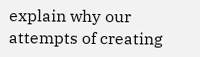explain why our attempts of creating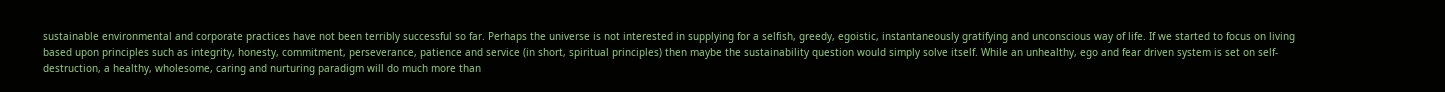sustainable environmental and corporate practices have not been terribly successful so far. Perhaps the universe is not interested in supplying for a selfish, greedy, egoistic, instantaneously gratifying and unconscious way of life. If we started to focus on living based upon principles such as integrity, honesty, commitment, perseverance, patience and service (in short, spiritual principles) then maybe the sustainability question would simply solve itself. While an unhealthy, ego and fear driven system is set on self-destruction, a healthy, wholesome, caring and nurturing paradigm will do much more than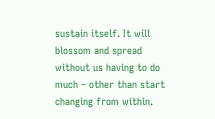sustain itself. It will blossom and spread without us having to do much – other than start changing from within.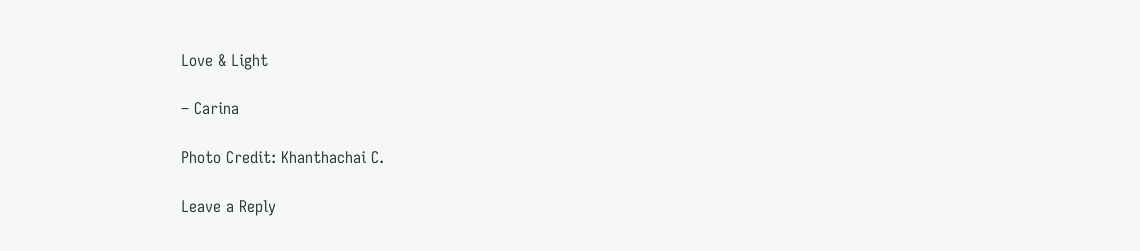Love & Light

– Carina

Photo Credit: Khanthachai C.

Leave a Reply